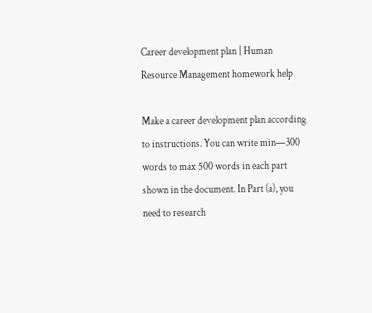Career development plan | Human Resource Management homework help

Make a career development plan according to instructions. You can write min—300 words to max 500 words in each part shown in the document. In Part (a), you need to research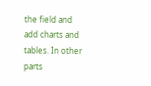the field and add charts and tables. In other parts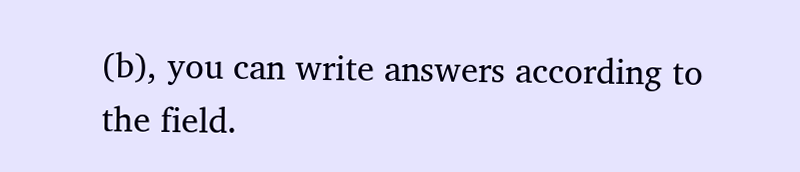(b), you can write answers according to the field.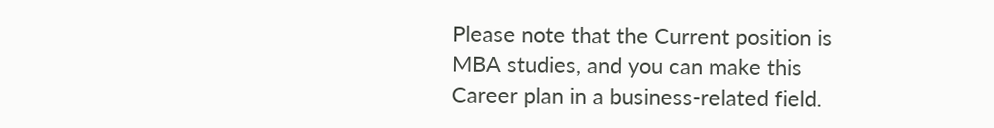Please note that the Current position is MBA studies, and you can make this Career plan in a business-related field.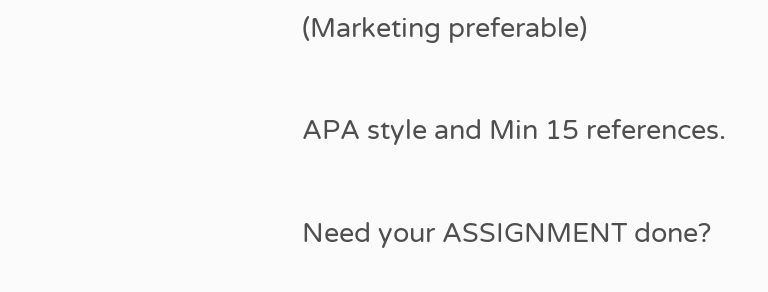(Marketing preferable)

APA style and Min 15 references.

Need your ASSIGNMENT done?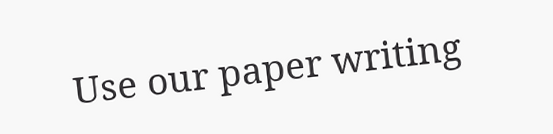Use our paper writing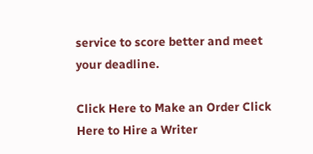service to score better and meet your deadline.

Click Here to Make an Order Click Here to Hire a Writer